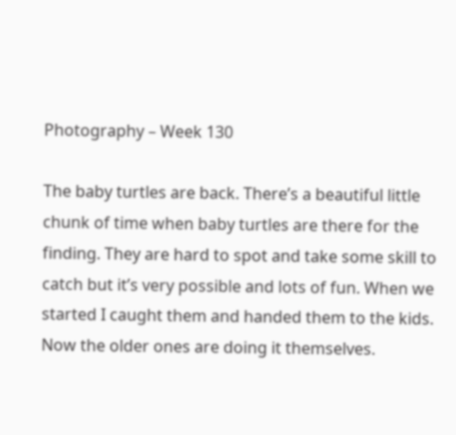Photography – Week 130

The baby turtles are back. There’s a beautiful little chunk of time when baby turtles are there for the finding. They are hard to spot and take some skill to catch but it’s very possible and lots of fun. When we started I caught them and handed them to the kids. Now the older ones are doing it themselves.